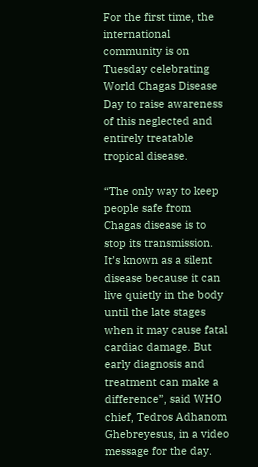For the first time, the international community is on Tuesday celebrating World Chagas Disease Day to raise awareness of this neglected and entirely treatable tropical disease.

“The only way to keep people safe from Chagas disease is to stop its transmission. It’s known as a silent disease because it can live quietly in the body until the late stages when it may cause fatal cardiac damage. But early diagnosis and treatment can make a difference”, said WHO chief, Tedros Adhanom Ghebreyesus, in a video message for the day.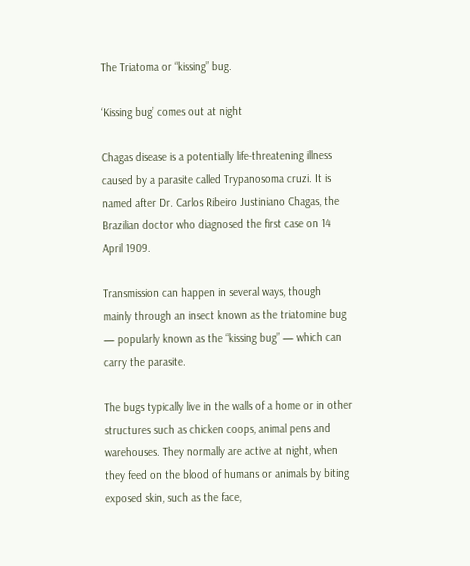The Triatoma or “kissing” bug.

‘Kissing bug’ comes out at night

Chagas disease is a potentially life-threatening illness caused by a parasite called Trypanosoma cruzi. It is named after Dr. Carlos Ribeiro Justiniano Chagas, the Brazilian doctor who diagnosed the first case on 14 April 1909.

Transmission can happen in several ways, though mainly through an insect known as the triatomine bug — popularly known as the “kissing bug” — which can carry the parasite.

The bugs typically live in the walls of a home or in other structures such as chicken coops, animal pens and warehouses. They normally are active at night, when they feed on the blood of humans or animals by biting exposed skin, such as the face,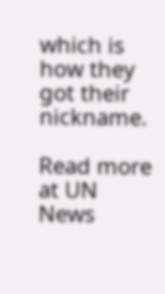which is how they got their nickname.

Read more at UN News